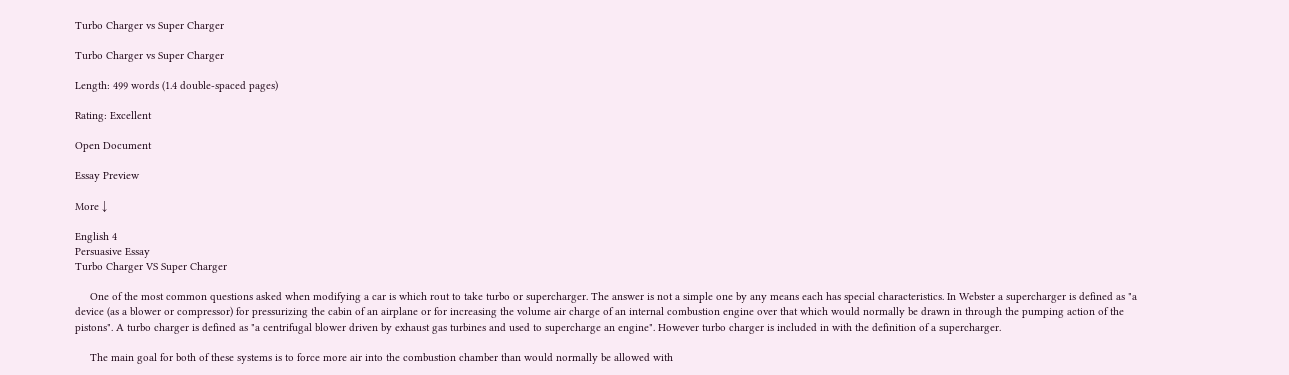Turbo Charger vs Super Charger

Turbo Charger vs Super Charger

Length: 499 words (1.4 double-spaced pages)

Rating: Excellent

Open Document

Essay Preview

More ↓

English 4
Persuasive Essay
Turbo Charger VS Super Charger

     One of the most common questions asked when modifying a car is which rout to take turbo or supercharger. The answer is not a simple one by any means each has special characteristics. In Webster a supercharger is defined as "a device (as a blower or compressor) for pressurizing the cabin of an airplane or for increasing the volume air charge of an internal combustion engine over that which would normally be drawn in through the pumping action of the pistons". A turbo charger is defined as "a centrifugal blower driven by exhaust gas turbines and used to supercharge an engine". However turbo charger is included in with the definition of a supercharger.

     The main goal for both of these systems is to force more air into the combustion chamber than would normally be allowed with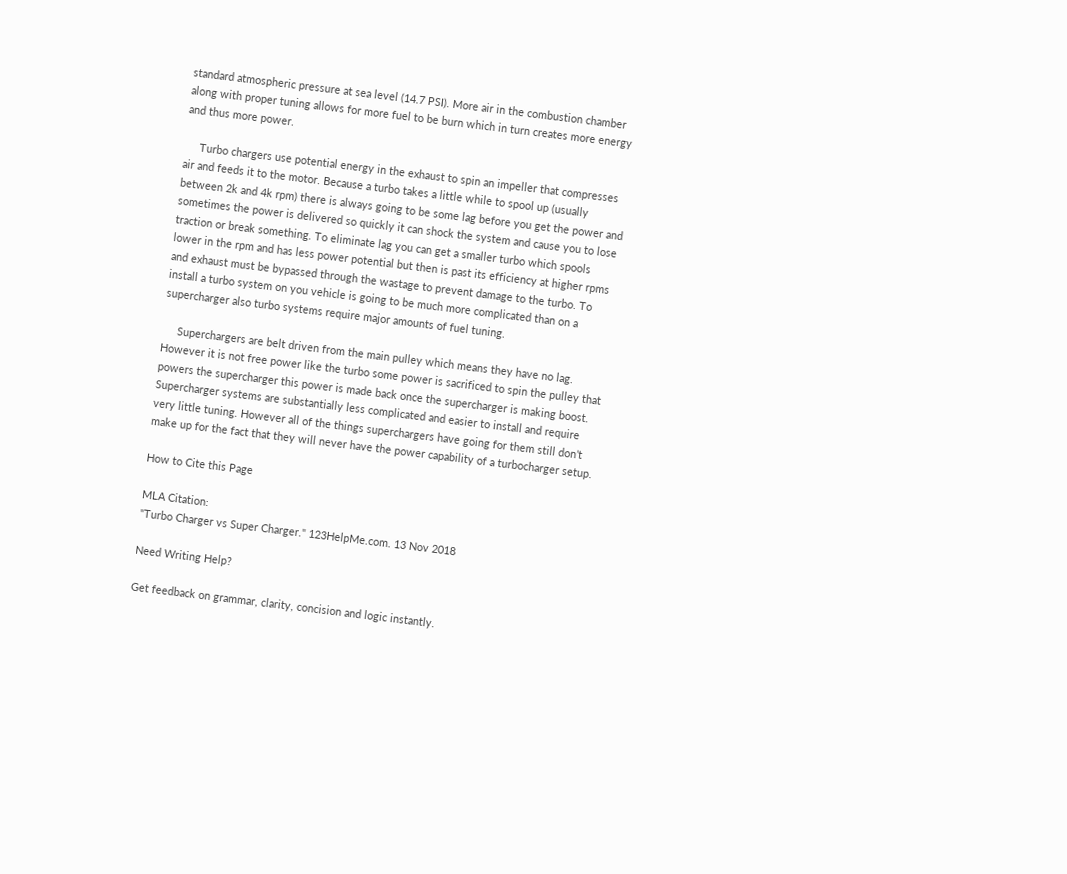standard atmospheric pressure at sea level (14.7 PSI). More air in the combustion chamber along with proper tuning allows for more fuel to be burn which in turn creates more energy and thus more power.

     Turbo chargers use potential energy in the exhaust to spin an impeller that compresses air and feeds it to the motor. Because a turbo takes a little while to spool up (usually between 2k and 4k rpm) there is always going to be some lag before you get the power and sometimes the power is delivered so quickly it can shock the system and cause you to lose traction or break something. To eliminate lag you can get a smaller turbo which spools lower in the rpm and has less power potential but then is past its efficiency at higher rpms and exhaust must be bypassed through the wastage to prevent damage to the turbo. To install a turbo system on you vehicle is going to be much more complicated than on a supercharger also turbo systems require major amounts of fuel tuning.

     Superchargers are belt driven from the main pulley which means they have no lag. However it is not free power like the turbo some power is sacrificed to spin the pulley that powers the supercharger this power is made back once the supercharger is making boost. Supercharger systems are substantially less complicated and easier to install and require very little tuning. However all of the things superchargers have going for them still don’t make up for the fact that they will never have the power capability of a turbocharger setup.

How to Cite this Page

MLA Citation:
"Turbo Charger vs Super Charger." 123HelpMe.com. 13 Nov 2018

Need Writing Help?

Get feedback on grammar, clarity, concision and logic instantly.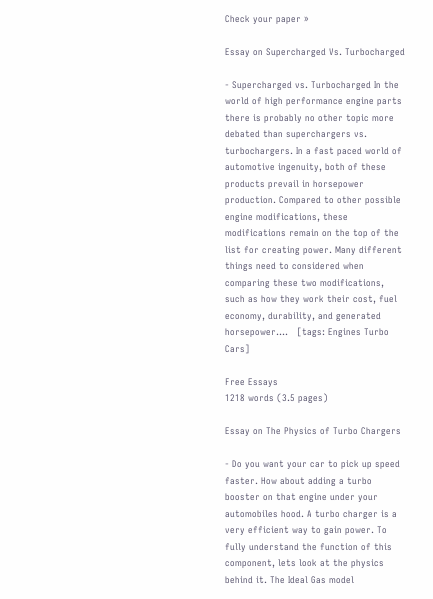Check your paper »

Essay on Supercharged Vs. Turbocharged

- Supercharged vs. Turbocharged In the world of high performance engine parts there is probably no other topic more debated than superchargers vs. turbochargers. In a fast paced world of automotive ingenuity, both of these products prevail in horsepower production. Compared to other possible engine modifications, these modifications remain on the top of the list for creating power. Many different things need to considered when comparing these two modifications, such as how they work their cost, fuel economy, durability, and generated horsepower....   [tags: Engines Turbo Cars]

Free Essays
1218 words (3.5 pages)

Essay on The Physics of Turbo Chargers

- Do you want your car to pick up speed faster. How about adding a turbo booster on that engine under your automobiles hood. A turbo charger is a very efficient way to gain power. To fully understand the function of this component, lets look at the physics behind it. The Ideal Gas model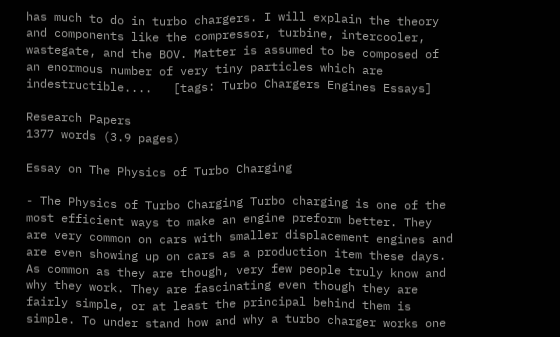has much to do in turbo chargers. I will explain the theory and components like the compressor, turbine, intercooler, wastegate, and the BOV. Matter is assumed to be composed of an enormous number of very tiny particles which are indestructible....   [tags: Turbo Chargers Engines Essays]

Research Papers
1377 words (3.9 pages)

Essay on The Physics of Turbo Charging

- The Physics of Turbo Charging Turbo charging is one of the most efficient ways to make an engine preform better. They are very common on cars with smaller displacement engines and are even showing up on cars as a production item these days. As common as they are though, very few people truly know and why they work. They are fascinating even though they are fairly simple, or at least the principal behind them is simple. To under stand how and why a turbo charger works one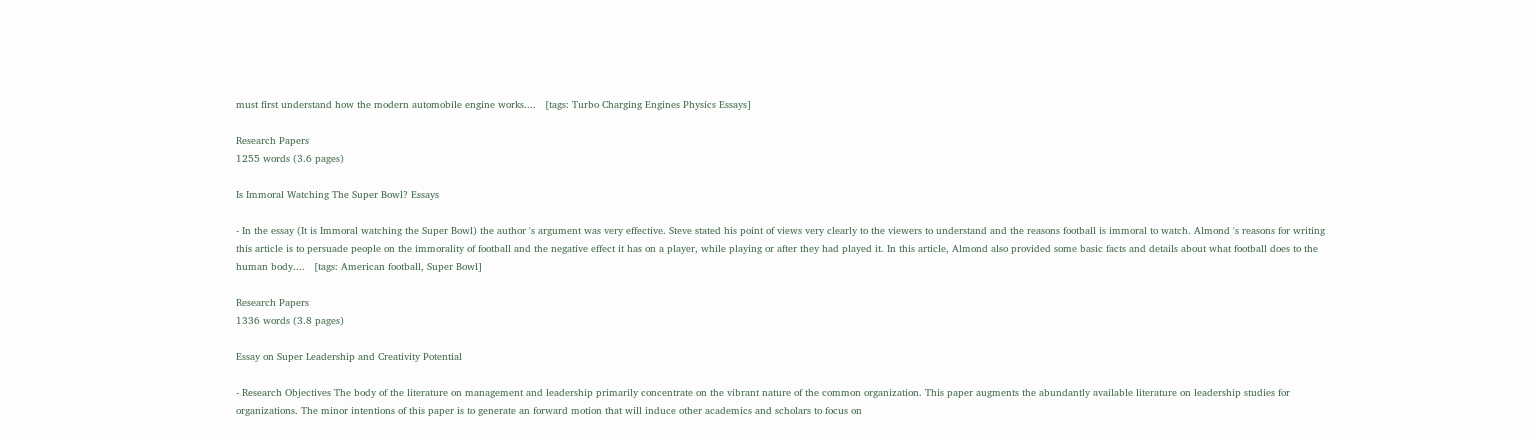must first understand how the modern automobile engine works....   [tags: Turbo Charging Engines Physics Essays]

Research Papers
1255 words (3.6 pages)

Is Immoral Watching The Super Bowl? Essays

- In the essay (It is Immoral watching the Super Bowl) the author 's argument was very effective. Steve stated his point of views very clearly to the viewers to understand and the reasons football is immoral to watch. Almond 's reasons for writing this article is to persuade people on the immorality of football and the negative effect it has on a player, while playing or after they had played it. In this article, Almond also provided some basic facts and details about what football does to the human body....   [tags: American football, Super Bowl]

Research Papers
1336 words (3.8 pages)

Essay on Super Leadership and Creativity Potential

- Research Objectives The body of the literature on management and leadership primarily concentrate on the vibrant nature of the common organization. This paper augments the abundantly available literature on leadership studies for organizations. The minor intentions of this paper is to generate an forward motion that will induce other academics and scholars to focus on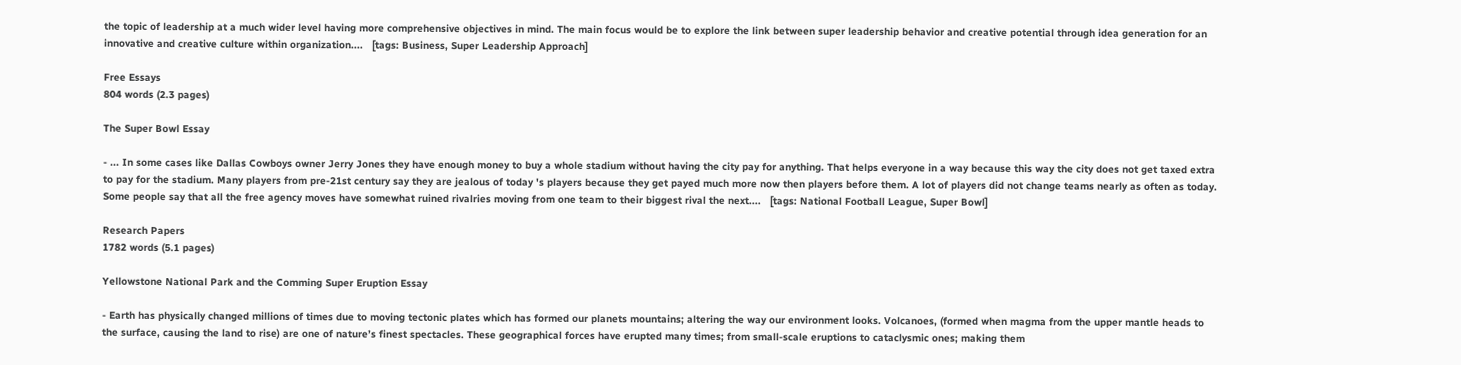the topic of leadership at a much wider level having more comprehensive objectives in mind. The main focus would be to explore the link between super leadership behavior and creative potential through idea generation for an innovative and creative culture within organization....   [tags: Business, Super Leadership Approach]

Free Essays
804 words (2.3 pages)

The Super Bowl Essay

- ... In some cases like Dallas Cowboys owner Jerry Jones they have enough money to buy a whole stadium without having the city pay for anything. That helps everyone in a way because this way the city does not get taxed extra to pay for the stadium. Many players from pre-21st century say they are jealous of today 's players because they get payed much more now then players before them. A lot of players did not change teams nearly as often as today. Some people say that all the free agency moves have somewhat ruined rivalries moving from one team to their biggest rival the next....   [tags: National Football League, Super Bowl]

Research Papers
1782 words (5.1 pages)

Yellowstone National Park and the Comming Super Eruption Essay

- Earth has physically changed millions of times due to moving tectonic plates which has formed our planets mountains; altering the way our environment looks. Volcanoes, (formed when magma from the upper mantle heads to the surface, causing the land to rise) are one of nature’s finest spectacles. These geographical forces have erupted many times; from small-scale eruptions to cataclysmic ones; making them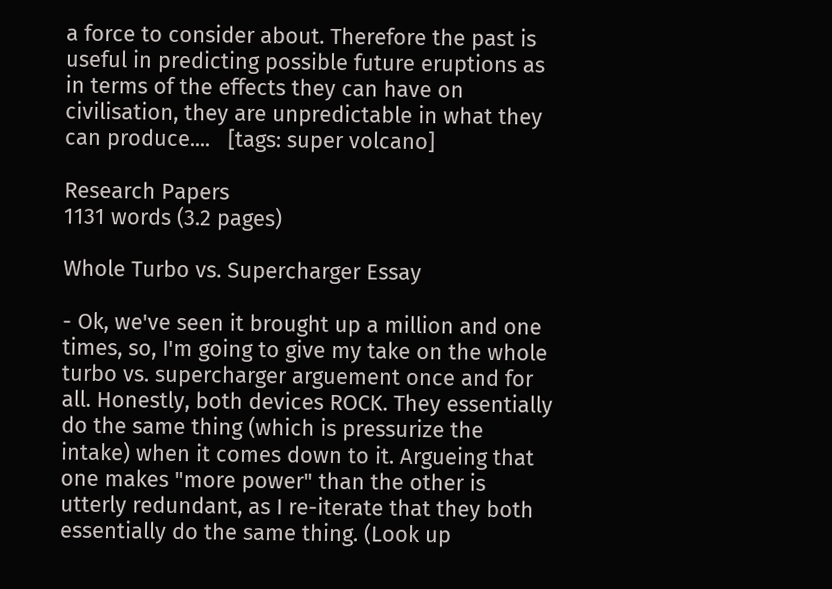a force to consider about. Therefore the past is useful in predicting possible future eruptions as in terms of the effects they can have on civilisation, they are unpredictable in what they can produce....   [tags: super volcano]

Research Papers
1131 words (3.2 pages)

Whole Turbo vs. Supercharger Essay

- Ok, we've seen it brought up a million and one times, so, I'm going to give my take on the whole turbo vs. supercharger arguement once and for all. Honestly, both devices ROCK. They essentially do the same thing (which is pressurize the intake) when it comes down to it. Argueing that one makes "more power" than the other is utterly redundant, as I re-iterate that they both essentially do the same thing. (Look up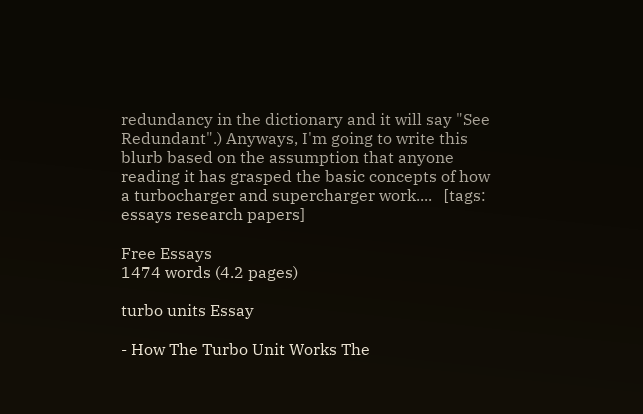redundancy in the dictionary and it will say "See Redundant".) Anyways, I'm going to write this blurb based on the assumption that anyone reading it has grasped the basic concepts of how a turbocharger and supercharger work....   [tags: essays research papers]

Free Essays
1474 words (4.2 pages)

turbo units Essay

- How The Turbo Unit Works The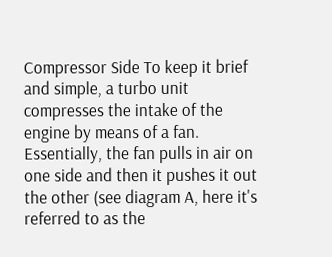Compressor Side To keep it brief and simple, a turbo unit compresses the intake of the engine by means of a fan. Essentially, the fan pulls in air on one side and then it pushes it out the other (see diagram A, here it's referred to as the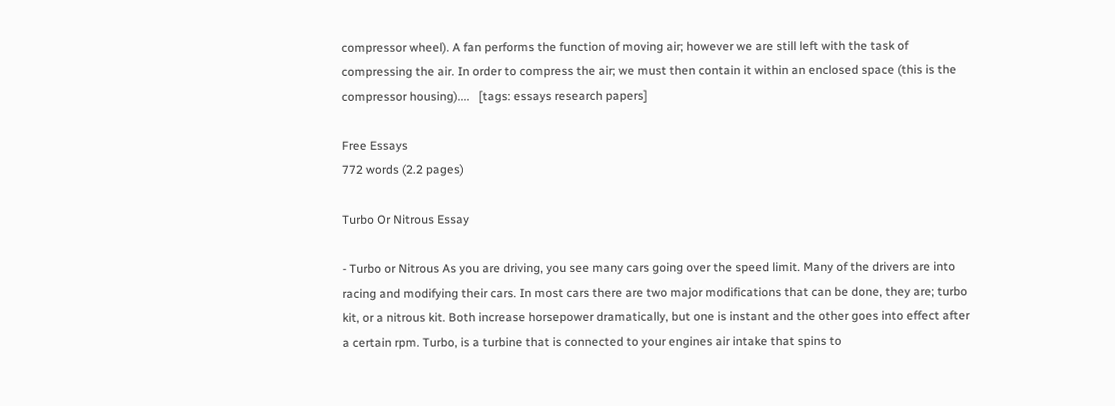compressor wheel). A fan performs the function of moving air; however we are still left with the task of compressing the air. In order to compress the air; we must then contain it within an enclosed space (this is the compressor housing)....   [tags: essays research papers]

Free Essays
772 words (2.2 pages)

Turbo Or Nitrous Essay

- Turbo or Nitrous As you are driving, you see many cars going over the speed limit. Many of the drivers are into racing and modifying their cars. In most cars there are two major modifications that can be done, they are; turbo kit, or a nitrous kit. Both increase horsepower dramatically, but one is instant and the other goes into effect after a certain rpm. Turbo, is a turbine that is connected to your engines air intake that spins to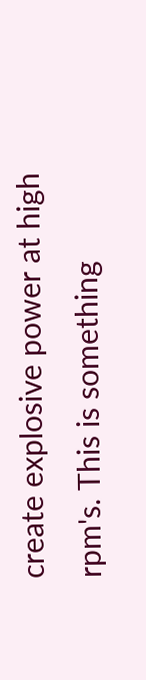create explosive power at high rpm's. This is something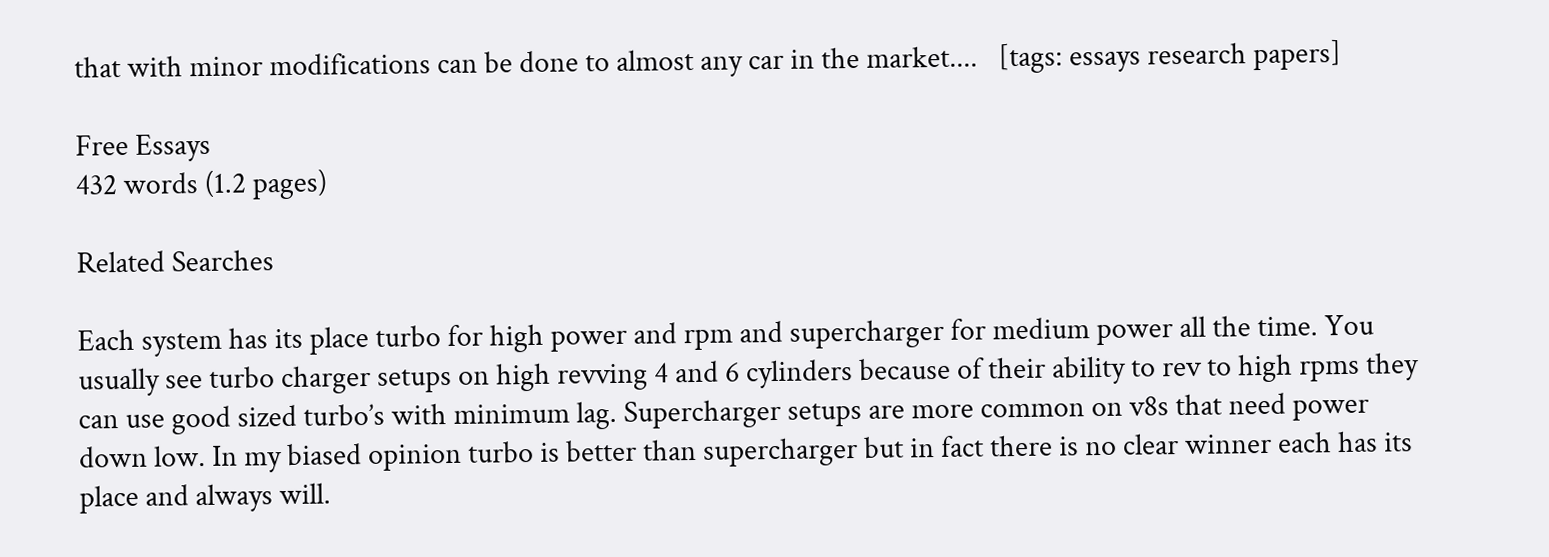that with minor modifications can be done to almost any car in the market....   [tags: essays research papers]

Free Essays
432 words (1.2 pages)

Related Searches

Each system has its place turbo for high power and rpm and supercharger for medium power all the time. You usually see turbo charger setups on high revving 4 and 6 cylinders because of their ability to rev to high rpms they can use good sized turbo’s with minimum lag. Supercharger setups are more common on v8s that need power down low. In my biased opinion turbo is better than supercharger but in fact there is no clear winner each has its place and always will.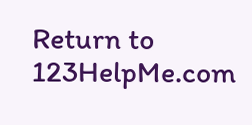Return to 123HelpMe.com